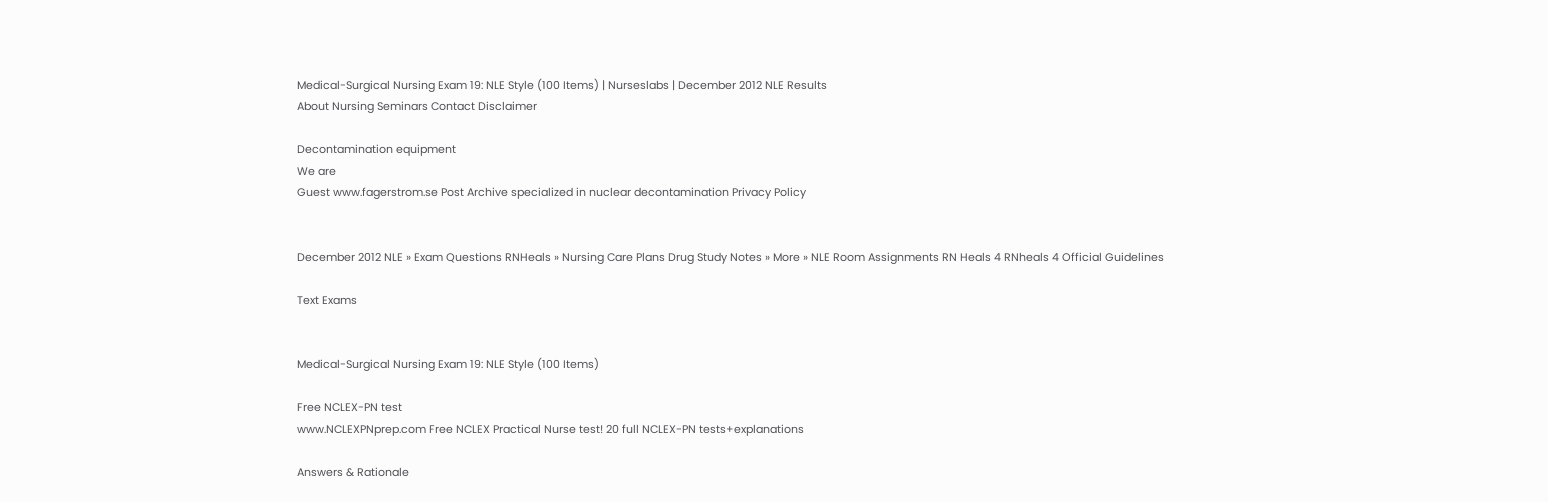Medical-Surgical Nursing Exam 19: NLE Style (100 Items) | Nurseslabs | December 2012 NLE Results
About Nursing Seminars Contact Disclaimer

Decontamination equipment
We are
Guest www.fagerstrom.se Post Archive specialized in nuclear decontamination Privacy Policy


December 2012 NLE » Exam Questions RNHeals » Nursing Care Plans Drug Study Notes » More » NLE Room Assignments RN Heals 4 RNheals 4 Official Guidelines

Text Exams


Medical-Surgical Nursing Exam 19: NLE Style (100 Items)

Free NCLEX-PN test
www.NCLEXPNprep.com Free NCLEX Practical Nurse test! 20 full NCLEX-PN tests+explanations

Answers & Rationale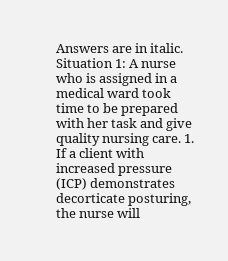Answers are in italic. Situation 1: A nurse who is assigned in a medical ward took time to be prepared with her task and give quality nursing care. 1. If a client with increased pressure (ICP) demonstrates decorticate posturing, the nurse will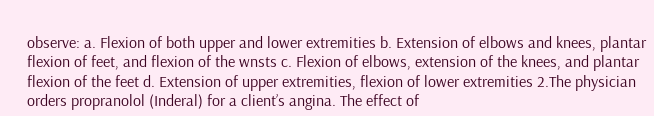observe: a. Flexion of both upper and lower extremities b. Extension of elbows and knees, plantar flexion of feet, and flexion of the wnsts c. Flexion of elbows, extension of the knees, and plantar flexion of the feet d. Extension of upper extremities, flexion of lower extremities 2.The physician orders propranolol (Inderal) for a client’s angina. The effect of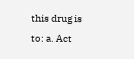this drug is to: a. Act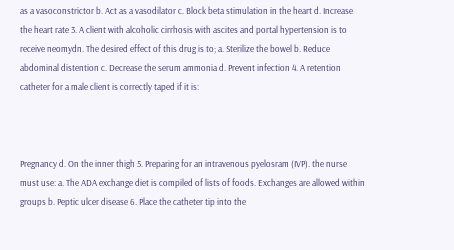as a vasoconstrictor b. Act as a vasodilator c. Block beta stimulation in the heart d. Increase the heart rate 3. A client with alcoholic cirrhosis with ascites and portal hypertension is to receive neomydn. The desired effect of this drug is to; a. Sterilize the bowel b. Reduce abdominal distention c. Decrease the serum ammonia d. Prevent infection 4. A retention catheter for a male client is correctly taped if it is:



Pregnancy d. On the inner thigh 5. Preparing for an intravenous pyelosram (IVP). the nurse must use: a. The ADA exchange diet is compiled of lists of foods. Exchanges are allowed within groups b. Peptic ulcer disease 6. Place the catheter tip into the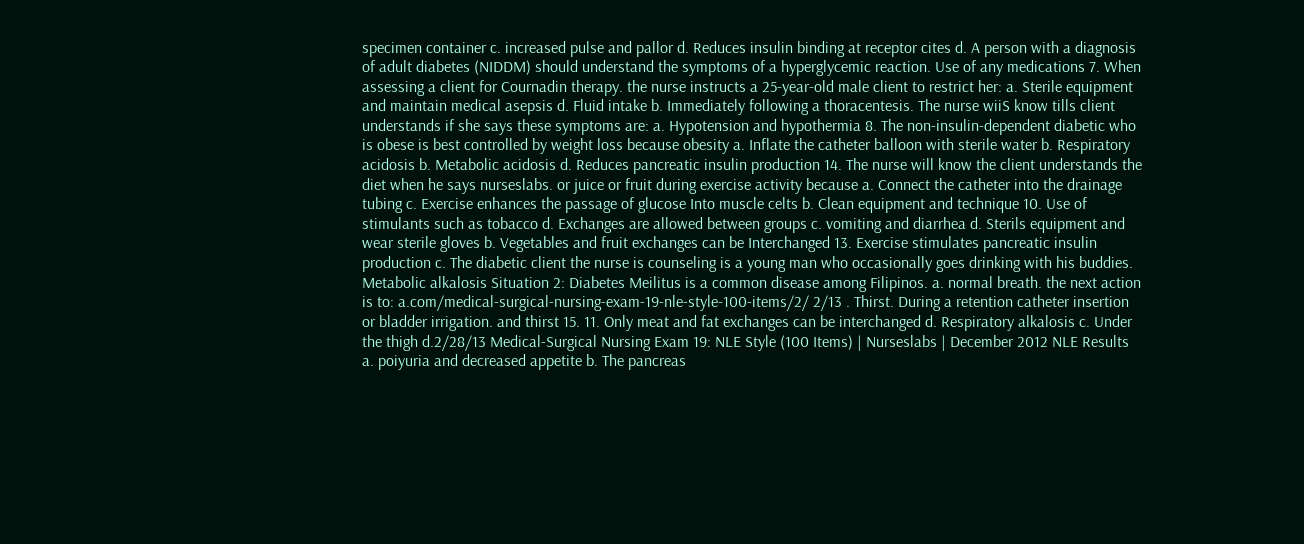specimen container c. increased pulse and pallor d. Reduces insulin binding at receptor cites d. A person with a diagnosis of adult diabetes (NIDDM) should understand the symptoms of a hyperglycemic reaction. Use of any medications 7. When assessing a client for Cournadin therapy. the nurse instructs a 25-year-old male client to restrict her: a. Sterile equipment and maintain medical asepsis d. Fluid intake b. Immediately following a thoracentesis. The nurse wiiS know tills client understands if she says these symptoms are: a. Hypotension and hypothermia 8. The non-insulin-dependent diabetic who is obese is best controlled by weight loss because obesity a. Inflate the catheter balloon with sterile water b. Respiratory acidosis b. Metabolic acidosis d. Reduces pancreatic insulin production 14. The nurse will know the client understands the diet when he says nurseslabs. or juice or fruit during exercise activity because a. Connect the catheter into the drainage tubing c. Exercise enhances the passage of glucose Into muscle celts b. Clean equipment and technique 10. Use of stimulants such as tobacco d. Exchanges are allowed between groups c. vomiting and diarrhea d. Sterils equipment and wear sterile gloves b. Vegetables and fruit exchanges can be Interchanged 13. Exercise stimulates pancreatic insulin production c. The diabetic client the nurse is counseling is a young man who occasionally goes drinking with his buddies. Metabolic alkalosis Situation 2: Diabetes Meilitus is a common disease among Filipinos. a. normal breath. the next action is to: a.com/medical-surgical-nursing-exam-19-nle-style-100-items/2/ 2/13 . Thirst. During a retention catheter insertion or bladder irrigation. and thirst 15. 11. Only meat and fat exchanges can be interchanged d. Respiratory alkalosis c. Under the thigh d.2/28/13 Medical-Surgical Nursing Exam 19: NLE Style (100 Items) | Nurseslabs | December 2012 NLE Results a. poiyuria and decreased appetite b. The pancreas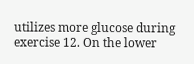utilizes more glucose during exercise 12. On the lower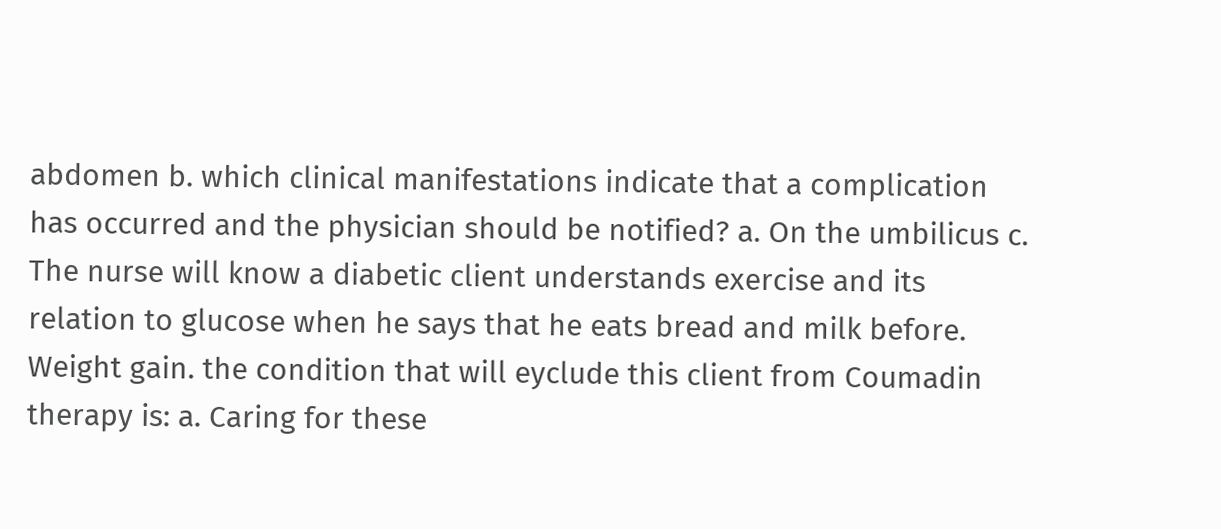abdomen b. which clinical manifestations indicate that a complication has occurred and the physician should be notified? a. On the umbilicus c. The nurse will know a diabetic client understands exercise and its relation to glucose when he says that he eats bread and milk before. Weight gain. the condition that will eyclude this client from Coumadin therapy is: a. Caring for these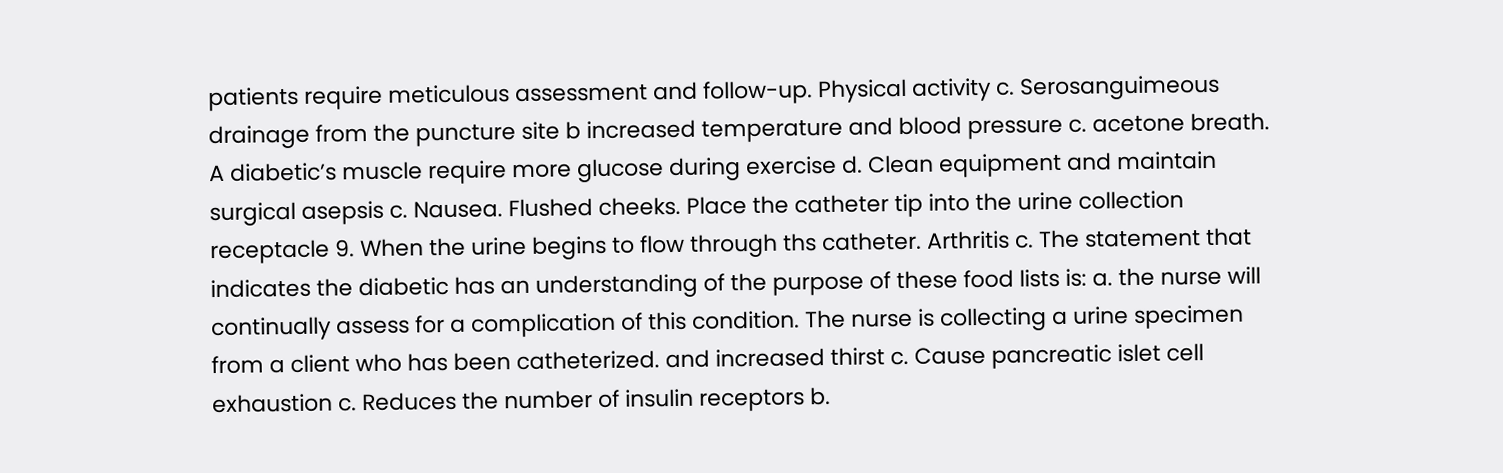patients require meticulous assessment and follow-up. Physical activity c. Serosanguimeous drainage from the puncture site b increased temperature and blood pressure c. acetone breath. A diabetic’s muscle require more glucose during exercise d. Clean equipment and maintain surgical asepsis c. Nausea. Flushed cheeks. Place the catheter tip into the urine collection receptacle 9. When the urine begins to flow through ths catheter. Arthritis c. The statement that indicates the diabetic has an understanding of the purpose of these food lists is: a. the nurse will continually assess for a complication of this condition. The nurse is collecting a urine specimen from a client who has been catheterized. and increased thirst c. Cause pancreatic islet cell exhaustion c. Reduces the number of insulin receptors b.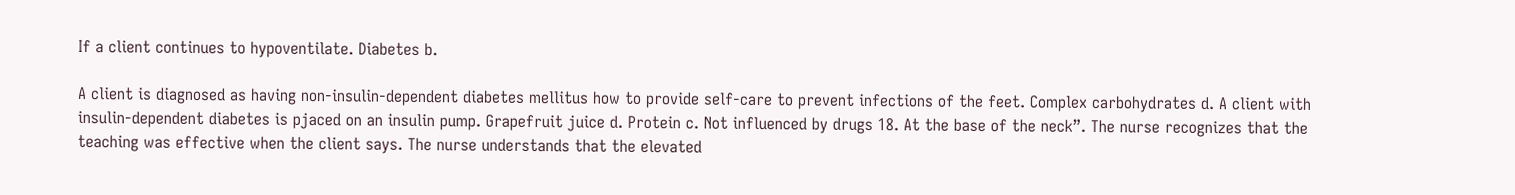If a client continues to hypoventilate. Diabetes b.

A client is diagnosed as having non-insulin-dependent diabetes mellitus how to provide self-care to prevent infections of the feet. Complex carbohydrates d. A client with insulin-dependent diabetes is pjaced on an insulin pump. Grapefruit juice d. Protein c. Not influenced by drugs 18. At the base of the neck”. The nurse recognizes that the teaching was effective when the client says. The nurse understands that the elevated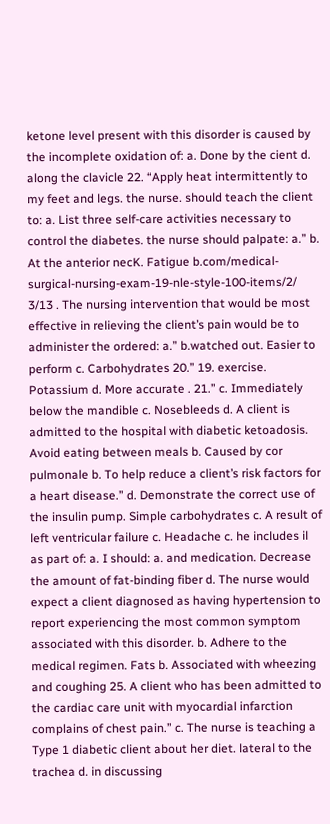ketone level present with this disorder is caused by the incomplete oxidation of: a. Done by the cient d. along the clavicle 22. “Apply heat intermittently to my feet and legs. the nurse. should teach the client to: a. List three self-care activities necessary to control the diabetes. the nurse should palpate: a.” b. At the anterior necK. Fatigue b.com/medical-surgical-nursing-exam-19-nle-style-100-items/2/ 3/13 . The nursing intervention that would be most effective in relieving the client’s pain would be to administer the ordered: a.” b.watched out. Easier to perform c. Carbohydrates 20.” 19. exercise. Potassium d. More accurate . 21.” c. Immediately below the mandible c. Nosebleeds d. A client is admitted to the hospital with diabetic ketoadosis. Avoid eating between meals b. Caused by cor pulmonale b. To help reduce a client’s risk factors for a heart disease.” d. Demonstrate the correct use of the insulin pump. Simple carbohydrates c. A result of left ventricular failure c. Headache c. he includes il as part of: a. I should: a. and medication. Decrease the amount of fat-binding fiber d. The nurse would expect a client diagnosed as having hypertension to report experiencing the most common symptom associated with this disorder. b. Adhere to the medical regimen. Fats b. Associated with wheezing and coughing 25. A client who has been admitted to the cardiac care unit with myocardial infarction complains of chest pain.” c. The nurse is teaching a Type 1 diabetic client about her diet. lateral to the trachea d. in discussing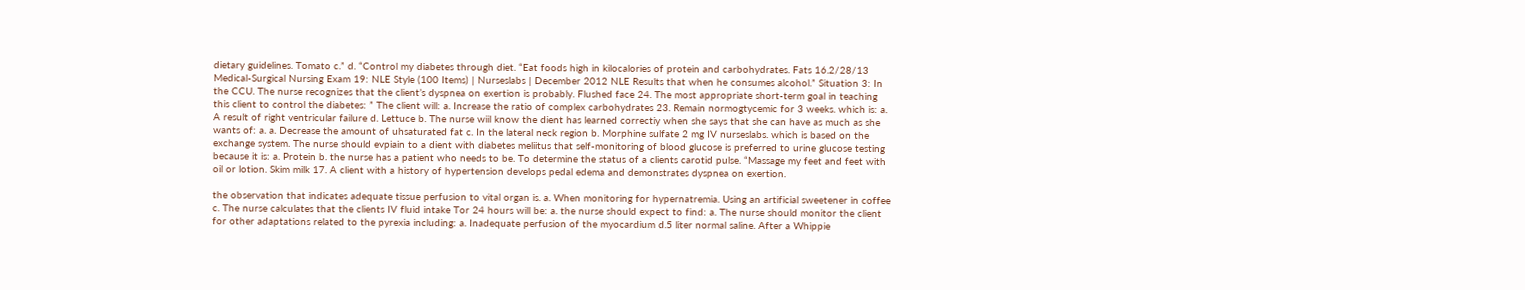dietary guidelines. Tomato c.” d. “Control my diabetes through diet. “Eat foods high in kilocalories of protein and carbohydrates. Fats 16.2/28/13 Medical-Surgical Nursing Exam 19: NLE Style (100 Items) | Nurseslabs | December 2012 NLE Results that when he consumes alcohol.” Situation 3: In the CCU. The nurse recognizes that the client’s dyspnea on exertion is probably. Flushed face 24. The most appropriate short-term goal in teaching this client to control the diabetes: ” The client will: a. Increase the ratio of complex carbohydrates 23. Remain normogtycemic for 3 weeks. which is: a. A result of right ventricular failure d. Lettuce b. The nurse wiil know the dient has learned correctiy when she says that she can have as much as she wants of: a. a. Decrease the amount of uhsaturated fat c. In the lateral neck region b. Morphine sulfate 2 mg IV nurseslabs. which is based on the exchange system. The nurse should evpiain to a dient with diabetes meliitus that self-monitoring of blood glucose is preferred to urine glucose testing because it is: a. Protein b. the nurse has a patient who needs to be. To determine the status of a clients carotid pulse. “Massage my feet and feet with oil or lotion. Skim milk 17. A client with a history of hypertension develops pedal edema and demonstrates dyspnea on exertion.

the observation that indicates adequate tissue perfusion to vital organ is. a. When monitoring for hypernatremia. Using an artificial sweetener in coffee c. The nurse calculates that the clients IV fluid intake Tor 24 hours will be: a. the nurse should expect to find: a. The nurse should monitor the client for other adaptations related to the pyrexia including: a. Inadequate perfusion of the myocardium d.5 liter normal saline. After a Whippie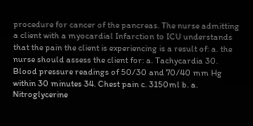procedure for cancer of the pancreas. The nurse admitting a client with a myocardial Infarction to ICU understands that the pain the client is experiencing is a result of: a. the nurse should assess the client for: a. Tachycardia 30. Blood pressure readings of 50/30 and 70/40 mm Hg within 30 minutes 34. Chest pain c. 3150ml b. a. Nitroglycerine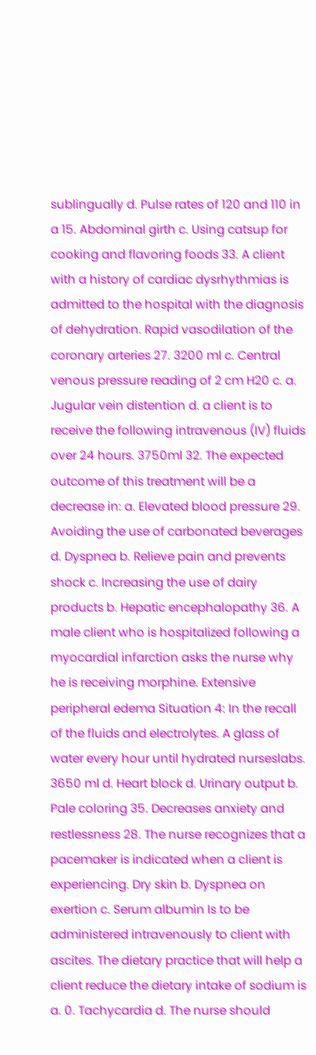sublingually d. Pulse rates of 120 and 110 in a 15. Abdominal girth c. Using catsup for cooking and flavoring foods 33. A client with a history of cardiac dysrhythmias is admitted to the hospital with the diagnosis of dehydration. Rapid vasodilation of the coronary arteries 27. 3200 ml c. Central venous pressure reading of 2 cm H20 c. a. Jugular vein distention d. a client is to receive the following intravenous (IV) fluids over 24 hours. 3750ml 32. The expected outcome of this treatment will be a decrease in: a. Elevated blood pressure 29. Avoiding the use of carbonated beverages d. Dyspnea b. Relieve pain and prevents shock c. Increasing the use of dairy products b. Hepatic encephalopathy 36. A male client who is hospitalized following a myocardial infarction asks the nurse why he is receiving morphine. Extensive peripheral edema Situation 4: In the recall of the fluids and electrolytes. A glass of water every hour until hydrated nurseslabs. 3650 ml d. Heart block d. Urinary output b. Pale coloring 35. Decreases anxiety and restlessness 28. The nurse recognizes that a pacemaker is indicated when a client is experiencing. Dry skin b. Dyspnea on exertion c. Serum albumin Is to be administered intravenously to client with ascites. The dietary practice that will help a client reduce the dietary intake of sodium is a. 0. Tachycardia d. The nurse should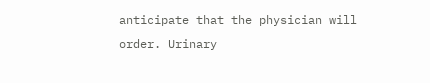anticipate that the physician will order. Urinary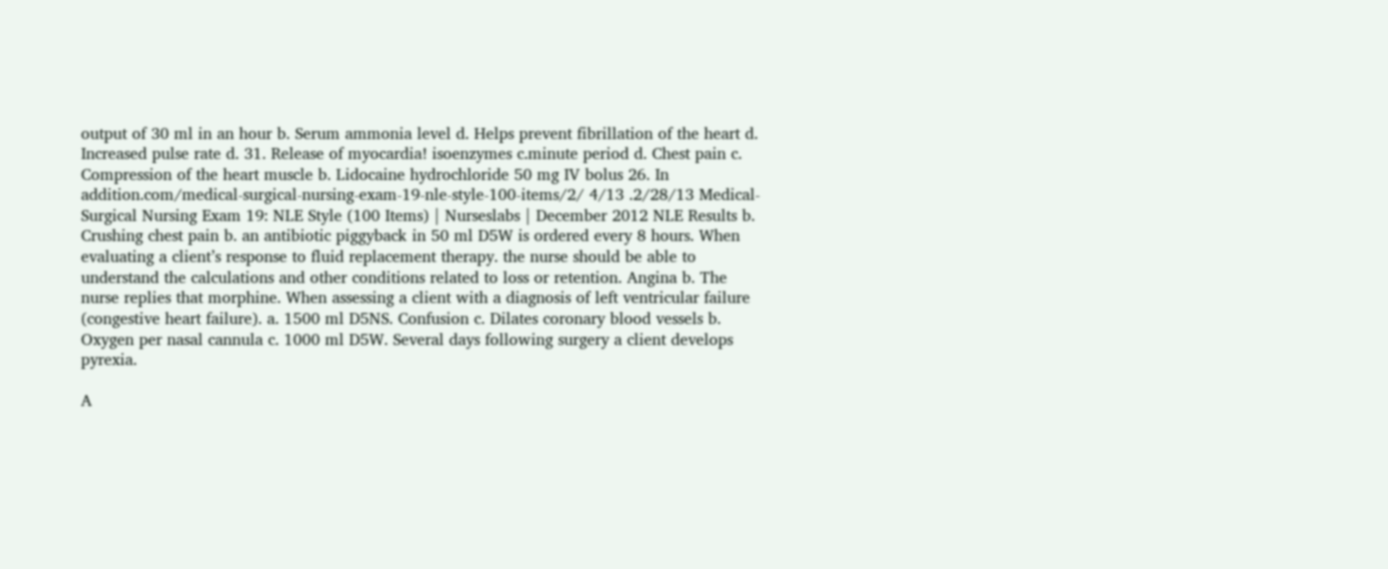output of 30 ml in an hour b. Serum ammonia level d. Helps prevent fibrillation of the heart d. Increased pulse rate d. 31. Release of myocardia! isoenzymes c.minute period d. Chest pain c. Compression of the heart muscle b. Lidocaine hydrochloride 50 mg IV bolus 26. In addition.com/medical-surgical-nursing-exam-19-nle-style-100-items/2/ 4/13 .2/28/13 Medical-Surgical Nursing Exam 19: NLE Style (100 Items) | Nurseslabs | December 2012 NLE Results b. Crushing chest pain b. an antibiotic piggyback in 50 ml D5W is ordered every 8 hours. When evaluating a client’s response to fluid replacement therapy. the nurse should be able to understand the calculations and other conditions related to loss or retention. Angina b. The nurse replies that morphine. When assessing a client with a diagnosis of left ventricular failure (congestive heart failure). a. 1500 ml D5NS. Confusion c. Dilates coronary blood vessels b. Oxygen per nasal cannula c. 1000 ml D5W. Several days following surgery a client develops pyrexia.

A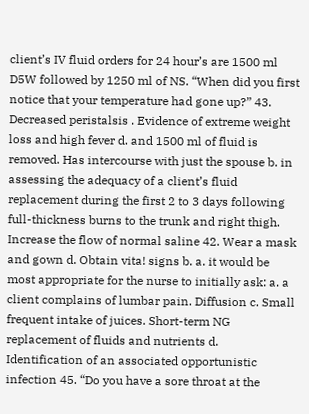client’s IV fluid orders for 24 hour’s are 1500 ml D5W followed by 1250 ml of NS. “When did you first notice that your temperature had gone up?” 43. Decreased peristalsis . Evidence of extreme weight loss and high fever d. and 1500 ml of fluid is removed. Has intercourse with just the spouse b. in assessing the adequacy of a client’s fluid replacement during the first 2 to 3 days following full-thickness burns to the trunk and right thigh. Increase the flow of normal saline 42. Wear a mask and gown d. Obtain vita! signs b. a. it would be most appropriate for the nurse to initially ask: a. a client complains of lumbar pain. Diffusion c. Small frequent intake of juices. Short-term NG replacement of fluids and nutrients d. Identification of an associated opportunistic infection 45. “Do you have a sore throat at the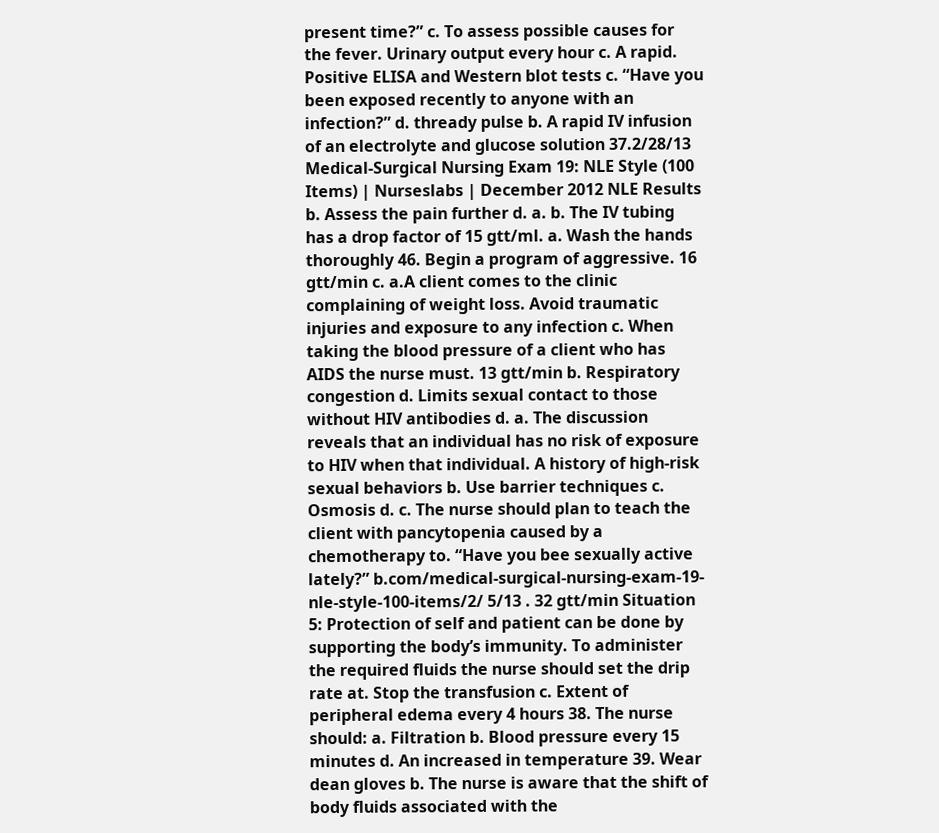present time?” c. To assess possible causes for the fever. Urinary output every hour c. A rapid. Positive ELISA and Western blot tests c. “Have you been exposed recently to anyone with an infection?” d. thready pulse b. A rapid IV infusion of an electrolyte and glucose solution 37.2/28/13 Medical-Surgical Nursing Exam 19: NLE Style (100 Items) | Nurseslabs | December 2012 NLE Results b. Assess the pain further d. a. b. The IV tubing has a drop factor of 15 gtt/ml. a. Wash the hands thoroughly 46. Begin a program of aggressive. 16 gtt/min c. a.A client comes to the clinic complaining of weight loss. Avoid traumatic injuries and exposure to any infection c. When taking the blood pressure of a client who has AIDS the nurse must. 13 gtt/min b. Respiratory congestion d. Limits sexual contact to those without HIV antibodies d. a. The discussion reveals that an individual has no risk of exposure to HIV when that individual. A history of high-risk sexual behaviors b. Use barrier techniques c. Osmosis d. c. The nurse should plan to teach the client with pancytopenia caused by a chemotherapy to. “Have you bee sexually active lately?” b.com/medical-surgical-nursing-exam-19-nle-style-100-items/2/ 5/13 . 32 gtt/min Situation 5: Protection of self and patient can be done by supporting the body’s immunity. To administer the required fluids the nurse should set the drip rate at. Stop the transfusion c. Extent of peripheral edema every 4 hours 38. The nurse should: a. Filtration b. Blood pressure every 15 minutes d. An increased in temperature 39. Wear dean gloves b. The nurse is aware that the shift of body fluids associated with the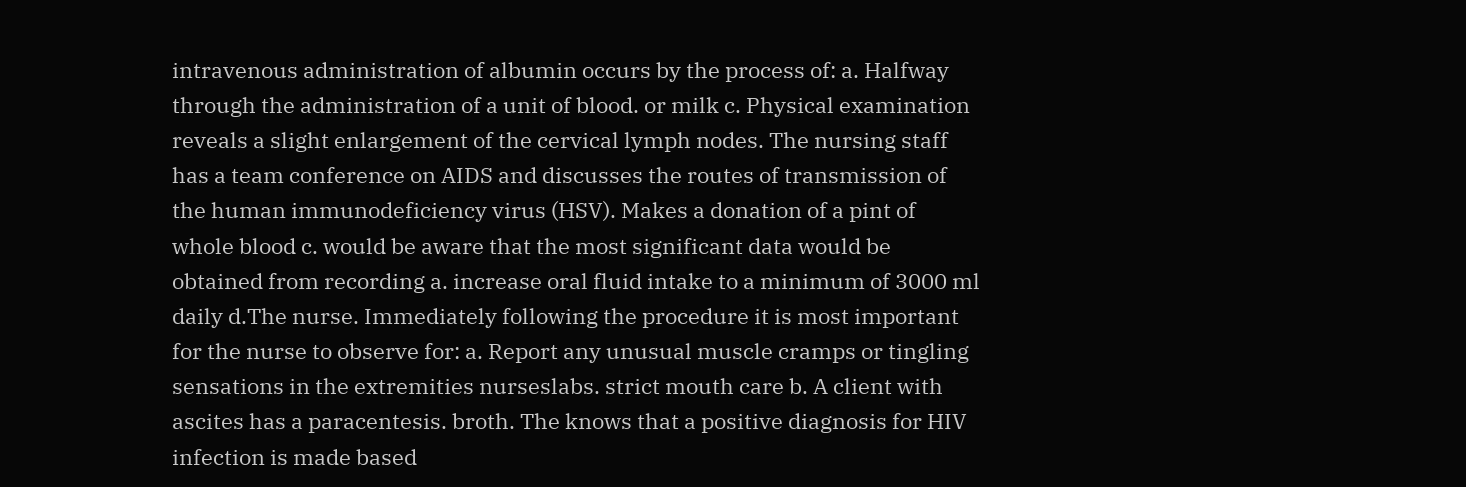intravenous administration of albumin occurs by the process of: a. Halfway through the administration of a unit of blood. or milk c. Physical examination reveals a slight enlargement of the cervical lymph nodes. The nursing staff has a team conference on AIDS and discusses the routes of transmission of the human immunodeficiency virus (HSV). Makes a donation of a pint of whole blood c. would be aware that the most significant data would be obtained from recording a. increase oral fluid intake to a minimum of 3000 ml daily d.The nurse. Immediately following the procedure it is most important for the nurse to observe for: a. Report any unusual muscle cramps or tingling sensations in the extremities nurseslabs. strict mouth care b. A client with ascites has a paracentesis. broth. The knows that a positive diagnosis for HIV infection is made based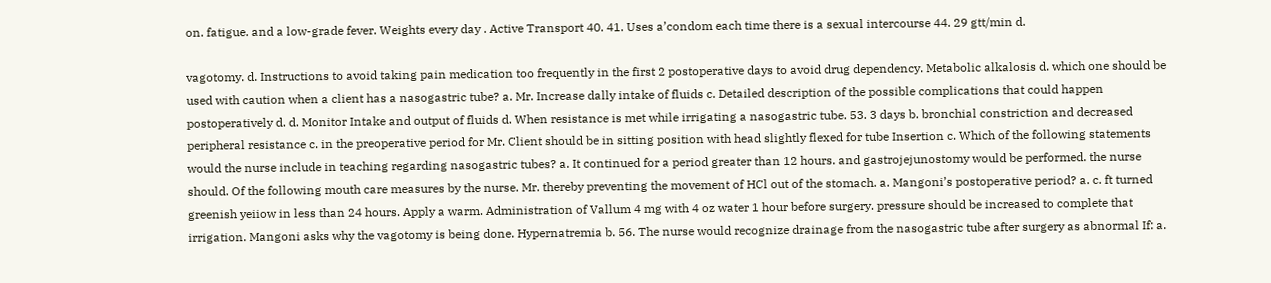on. fatigue. and a low-grade fever. Weights every day . Active Transport 40. 41. Uses a’condom each time there is a sexual intercourse 44. 29 gtt/min d.

vagotomy. d. Instructions to avoid taking pain medication too frequently in the first 2 postoperative days to avoid drug dependency. Metabolic alkalosis d. which one should be used with caution when a client has a nasogastric tube? a. Mr. Increase dally intake of fluids c. Detailed description of the possible complications that could happen postoperatively d. d. Monitor Intake and output of fluids d. When resistance is met while irrigating a nasogastric tube. 53. 3 days b. bronchial constriction and decreased peripheral resistance c. in the preoperative period for Mr. Client should be in sitting position with head slightly flexed for tube Insertion c. Which of the following statements would the nurse include in teaching regarding nasogastric tubes? a. It continued for a period greater than 12 hours. and gastrojejunostomy would be performed. the nurse should. Of the following mouth care measures by the nurse. Mr. thereby preventing the movement of HCl out of the stomach. a. Mangoni’s postoperative period? a. c. ft turned greenish yeiiow in less than 24 hours. Apply a warm. Administration of Vallum 4 mg with 4 oz water 1 hour before surgery. pressure should be increased to complete that irrigation. Mangoni asks why the vagotomy is being done. Hypernatremia b. 56. The nurse would recognize drainage from the nasogastric tube after surgery as abnormal If: a.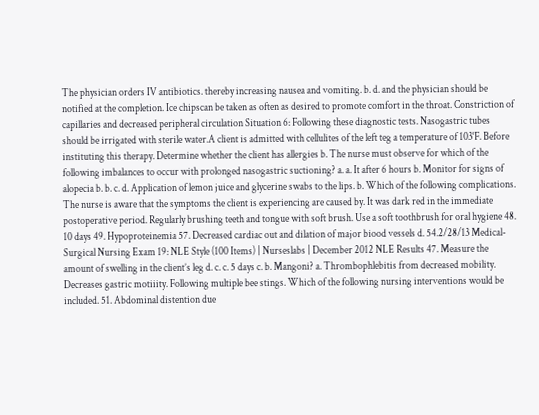The physician orders IV antibiotics. thereby increasing nausea and vomiting. b. d. and the physician should be notified at the completion. Ice chipscan be taken as often as desired to promote comfort in the throat. Constriction of capillaries and decreased peripheral circulation Situation 6: Following these diagnostic tests. Nasogastric tubes should be irrigated with sterile water.A client is admitted with cellulites of the left teg a temperature of 103°F. Before instituting this therapy. Determine whether the client has allergies b. The nurse must observe for which of the following imbalances to occur with prolonged nasogastric suctioning? a. a. It after 6 hours b. Monitor for signs of alopecia b. b. c. d. Application of lemon juice and glycerine swabs to the lips. b. Which of the following complications. The nurse is aware that the symptoms the client is experiencing are caused by. It was dark red in the immediate postoperative period. Regularly brushing teeth and tongue with soft brush. Use a soft toothbrush for oral hygiene 48. 10 days 49. Hypoproteinemia 57. Decreased cardiac out and dilation of major biood vessels d. 54.2/28/13 Medical-Surgical Nursing Exam 19: NLE Style (100 Items) | Nurseslabs | December 2012 NLE Results 47. Measure the amount of swelling in the client’s leg d. c. c. 5 days c. b. Mangoni? a. Thrombophlebitis from decreased mobility. Decreases gastric motiiity. Following multiple bee stings. Which of the following nursing interventions would be included. 51. Abdominal distention due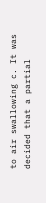to air swallowing c. It was decided that a partial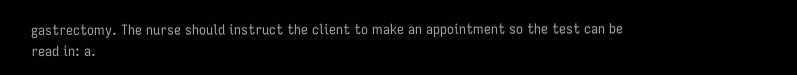gastrectomy. The nurse should instruct the client to make an appointment so the test can be read in: a.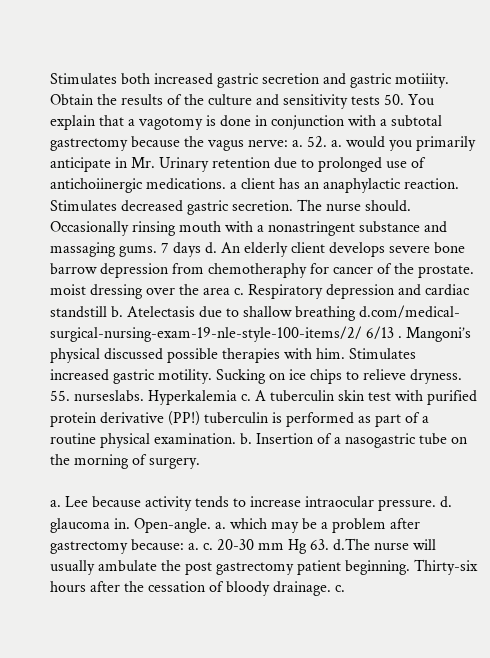Stimulates both increased gastric secretion and gastric motiiity. Obtain the results of the culture and sensitivity tests 50. You explain that a vagotomy is done in conjunction with a subtotal gastrectomy because the vagus nerve: a. 52. a. would you primarily anticipate in Mr. Urinary retention due to prolonged use of antichoiinergic medications. a client has an anaphylactic reaction. Stimulates decreased gastric secretion. The nurse should. Occasionally rinsing mouth with a nonastringent substance and massaging gums. 7 days d. An elderly client develops severe bone barrow depression from chemotheraphy for cancer of the prostate. moist dressing over the area c. Respiratory depression and cardiac standstill b. Atelectasis due to shallow breathing d.com/medical-surgical-nursing-exam-19-nle-style-100-items/2/ 6/13 . Mangoni’s physical discussed possible therapies with him. Stimulates increased gastric motility. Sucking on ice chips to relieve dryness. 55. nurseslabs. Hyperkalemia c. A tuberculin skin test with purified protein derivative (PP!) tuberculin is performed as part of a routine physical examination. b. Insertion of a nasogastric tube on the morning of surgery.

a. Lee because activity tends to increase intraocular pressure. d. glaucoma in. Open-angle. a. which may be a problem after gastrectomy because: a. c. 20-30 mm Hg 63. d.The nurse will usually ambulate the post gastrectomy patient beginning. Thirty-six hours after the cessation of bloody drainage. c.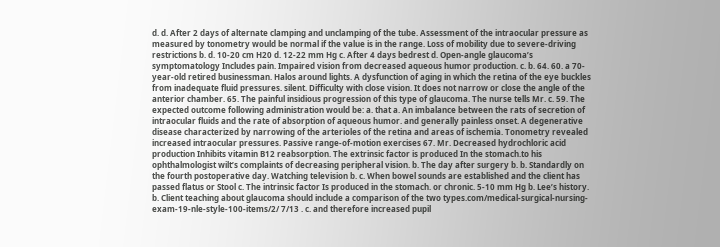d. d. After 2 days of alternate clamping and unclamping of the tube. Assessment of the intraocular pressure as measured by tonometry would be normal if the value is in the range. Loss of mobility due to severe-driving restrictions b. d. 10-20 cm H20 d. 12-22 mm Hg c. After 4 days bedrest d. Open-angle glaucoma’s symptomatology Includes pain. Impaired vision from decreased aqueous humor production. c. b. 64. 60. a 70-year-old retired businessman. Halos around lights. A dysfunction of aging in which the retina of the eye buckles from inadequate fluid pressures. silent. Difficulty with close vision. It does not narrow or close the angle of the anterior chamber. 65. The painful insidious progression of this type of glaucoma. The nurse tells Mr. c. 59. The expected outcome following administration would be: a. that a. An imbalance between the rats of secretion of intraocular fluids and the rate of absorption of aqueous humor. and generally painless onset. A degenerative disease characterized by narrowing of the arterioles of the retina and areas of ischemia. Tonometry revealed increased intraocular pressures. Passive range-of-motion exercises 67. Mr. Decreased hydrochloric acid production Inhibits vitamin B12 reabsorption. The extrinsic factor is produced In the stomach.to his ophthalmologist wilt’s complaints of decreasing peripheral vision. b. The day after surgery b. b. Standardly on the fourth postoperative day. Watching television b. c. When bowel sounds are established and the client has passed flatus or Stool c. The intrinsic factor Is produced in the stomach. or chronic. 5-10 mm Hg b. Lee’s history. b. Client teaching about glaucoma should include a comparison of the two types.com/medical-surgical-nursing-exam-19-nle-style-100-items/2/ 7/13 . c. and therefore increased pupil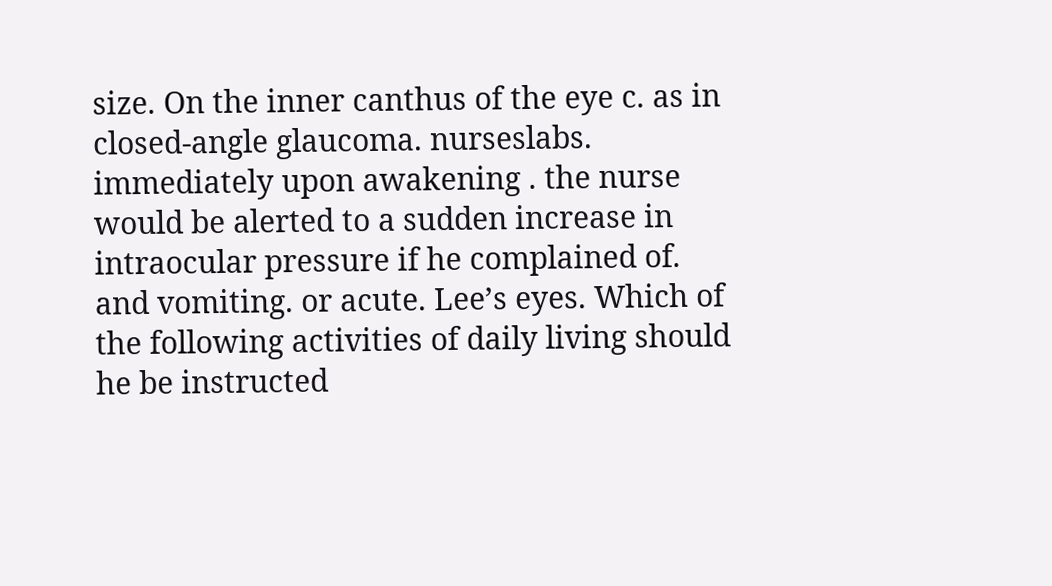size. On the inner canthus of the eye c. as in closed-angle glaucoma. nurseslabs. immediately upon awakening . the nurse would be alerted to a sudden increase in intraocular pressure if he complained of. and vomiting. or acute. Lee’s eyes. Which of the following activities of daily living should he be instructed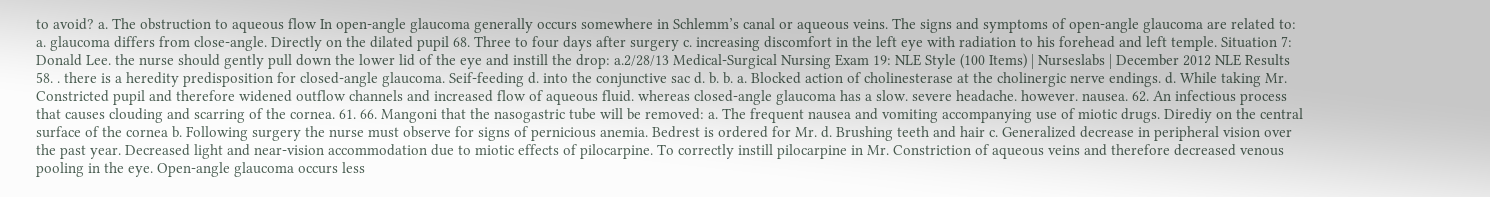to avoid? a. The obstruction to aqueous flow In open-angle glaucoma generally occurs somewhere in Schlemm’s canal or aqueous veins. The signs and symptoms of open-angle glaucoma are related to: a. glaucoma differs from close-angle. Directly on the dilated pupil 68. Three to four days after surgery c. increasing discomfort in the left eye with radiation to his forehead and left temple. Situation 7: Donald Lee. the nurse should gently pull down the lower lid of the eye and instill the drop: a.2/28/13 Medical-Surgical Nursing Exam 19: NLE Style (100 Items) | Nurseslabs | December 2012 NLE Results 58. . there is a heredity predisposition for closed-angle glaucoma. Seif-feeding d. into the conjunctive sac d. b. b. a. Blocked action of cholinesterase at the cholinergic nerve endings. d. While taking Mr. Constricted pupil and therefore widened outflow channels and increased flow of aqueous fluid. whereas closed-angle glaucoma has a slow. severe headache. however. nausea. 62. An infectious process that causes clouding and scarring of the cornea. 61. 66. Mangoni that the nasogastric tube will be removed: a. The frequent nausea and vomiting accompanying use of miotic drugs. Dirediy on the central surface of the cornea b. Following surgery the nurse must observe for signs of pernicious anemia. Bedrest is ordered for Mr. d. Brushing teeth and hair c. Generalized decrease in peripheral vision over the past year. Decreased light and near-vision accommodation due to miotic effects of pilocarpine. To correctly instill pilocarpine in Mr. Constriction of aqueous veins and therefore decreased venous pooling in the eye. Open-angle glaucoma occurs less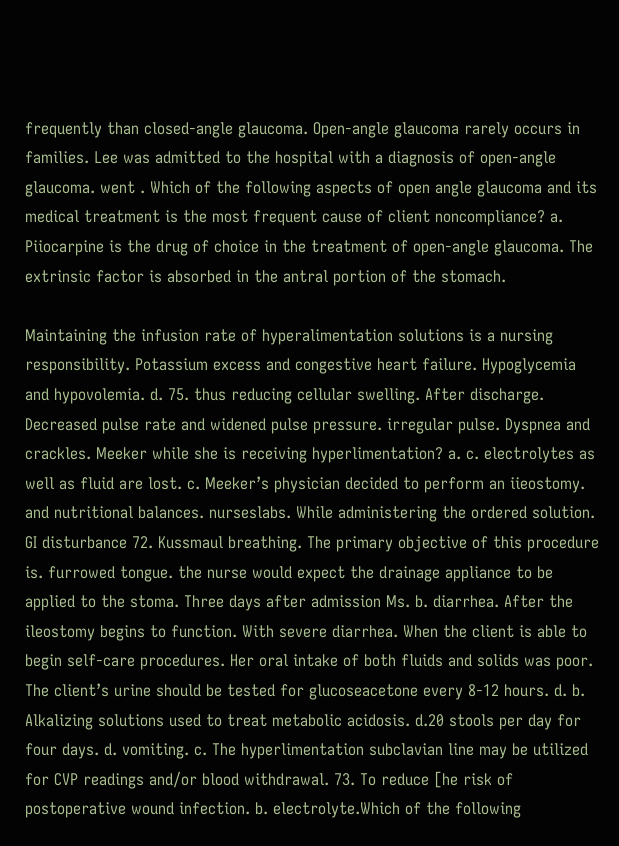frequently than closed-angle glaucoma. Open-angle glaucoma rarely occurs in families. Lee was admitted to the hospital with a diagnosis of open-angle glaucoma. went . Which of the following aspects of open angle glaucoma and its medical treatment is the most frequent cause of client noncompliance? a. Piiocarpine is the drug of choice in the treatment of open-angle glaucoma. The extrinsic factor is absorbed in the antral portion of the stomach.

Maintaining the infusion rate of hyperalimentation solutions is a nursing responsibility. Potassium excess and congestive heart failure. Hypoglycemia and hypovolemia. d. 75. thus reducing cellular swelling. After discharge. Decreased pulse rate and widened pulse pressure. irregular pulse. Dyspnea and crackles. Meeker while she is receiving hyperlimentation? a. c. electrolytes as well as fluid are lost. c. Meeker’s physician decided to perform an iieostomy. and nutritional balances. nurseslabs. While administering the ordered solution. GI disturbance 72. Kussmaul breathing. The primary objective of this procedure is. furrowed tongue. the nurse would expect the drainage appliance to be applied to the stoma. Three days after admission Ms. b. diarrhea. After the ileostomy begins to function. With severe diarrhea. When the client is able to begin self-care procedures. Her oral intake of both fluids and solids was poor. The client’s urine should be tested for glucoseacetone every 8-12 hours. d. b. Alkalizing solutions used to treat metabolic acidosis. d.20 stools per day for four days. d. vomiting. c. The hyperlimentation subclavian line may be utilized for CVP readings and/or blood withdrawal. 73. To reduce [he risk of postoperative wound infection. b. electrolyte.Which of the following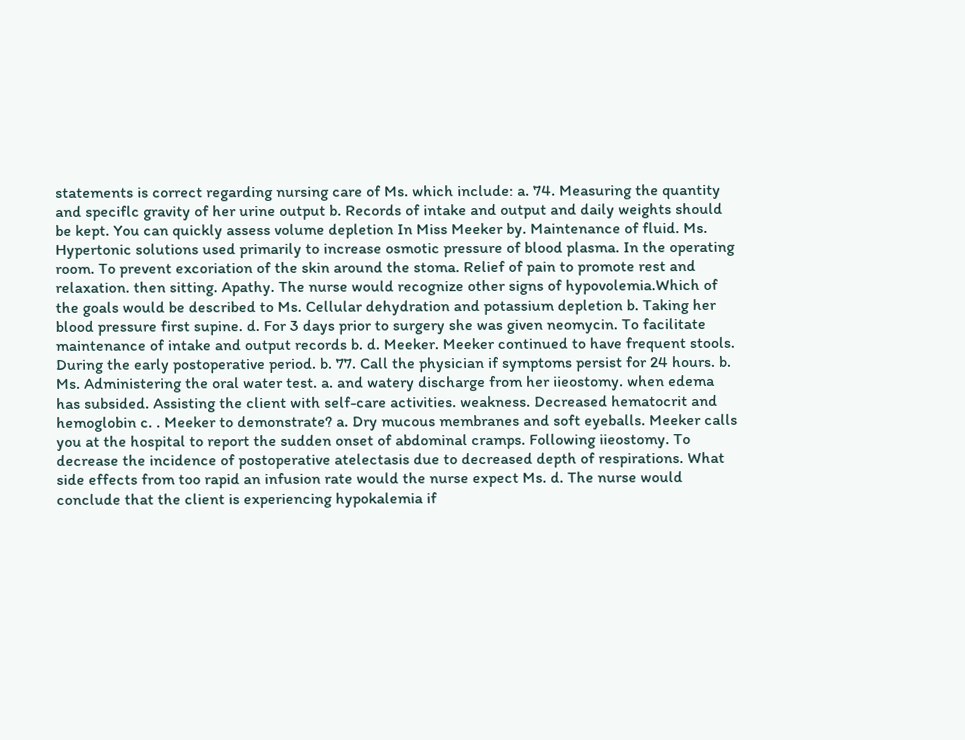statements is correct regarding nursing care of Ms. which include: a. 74. Measuring the quantity and speciflc gravity of her urine output b. Records of intake and output and daily weights should be kept. You can quickly assess volume depletion In Miss Meeker by. Maintenance of fluid. Ms. Hypertonic solutions used primarily to increase osmotic pressure of blood plasma. In the operating room. To prevent excoriation of the skin around the stoma. Relief of pain to promote rest and relaxation. then sitting. Apathy. The nurse would recognize other signs of hypovolemia.Which of the goals would be described to Ms. Cellular dehydration and potassium depletion b. Taking her blood pressure first supine. d. For 3 days prior to surgery she was given neomycin. To facilitate maintenance of intake and output records b. d. Meeker. Meeker continued to have frequent stools. During the early postoperative period. b. 77. Call the physician if symptoms persist for 24 hours. b. Ms. Administering the oral water test. a. and watery discharge from her iieostomy. when edema has subsided. Assisting the client with self-care activities. weakness. Decreased hematocrit and hemoglobin c. . Meeker to demonstrate? a. Dry mucous membranes and soft eyeballs. Meeker calls you at the hospital to report the sudden onset of abdominal cramps. Following iieostomy. To decrease the incidence of postoperative atelectasis due to decreased depth of respirations. What side effects from too rapid an infusion rate would the nurse expect Ms. d. The nurse would conclude that the client is experiencing hypokalemia if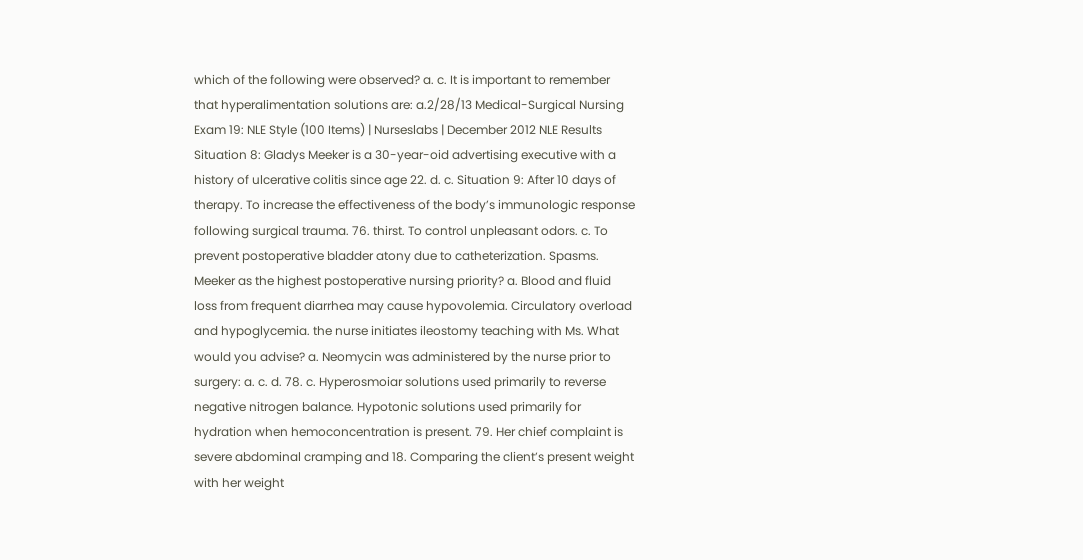which of the following were observed? a. c. It is important to remember that hyperalimentation solutions are: a.2/28/13 Medical-Surgical Nursing Exam 19: NLE Style (100 Items) | Nurseslabs | December 2012 NLE Results Situation 8: Gladys Meeker is a 30-year-oid advertising executive with a history of ulcerative colitis since age 22. d. c. Situation 9: After 10 days of therapy. To increase the effectiveness of the body’s immunologic response following surgical trauma. 76. thirst. To control unpleasant odors. c. To prevent postoperative bladder atony due to catheterization. Spasms. Meeker as the highest postoperative nursing priority? a. Blood and fluid loss from frequent diarrhea may cause hypovolemia. Circulatory overload and hypoglycemia. the nurse initiates ileostomy teaching with Ms. What would you advise? a. Neomycin was administered by the nurse prior to surgery: a. c. d. 78. c. Hyperosmoiar solutions used primarily to reverse negative nitrogen balance. Hypotonic solutions used primarily for hydration when hemoconcentration is present. 79. Her chief complaint is severe abdominal cramping and 18. Comparing the client’s present weight with her weight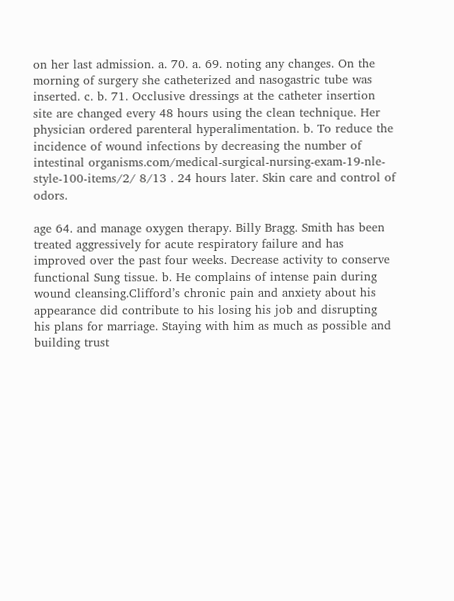on her last admission. a. 70. a. 69. noting any changes. On the morning of surgery she catheterized and nasogastric tube was inserted. c. b. 71. Occlusive dressings at the catheter insertion site are changed every 48 hours using the clean technique. Her physician ordered parenteral hyperalimentation. b. To reduce the incidence of wound infections by decreasing the number of intestinal organisms.com/medical-surgical-nursing-exam-19-nle-style-100-items/2/ 8/13 . 24 hours later. Skin care and control of odors.

age 64. and manage oxygen therapy. Billy Bragg. Smith has been treated aggressively for acute respiratory failure and has improved over the past four weeks. Decrease activity to conserve functional Sung tissue. b. He complains of intense pain during wound cleansing.Clifford’s chronic pain and anxiety about his appearance did contribute to his losing his job and disrupting his plans for marriage. Staying with him as much as possible and building trust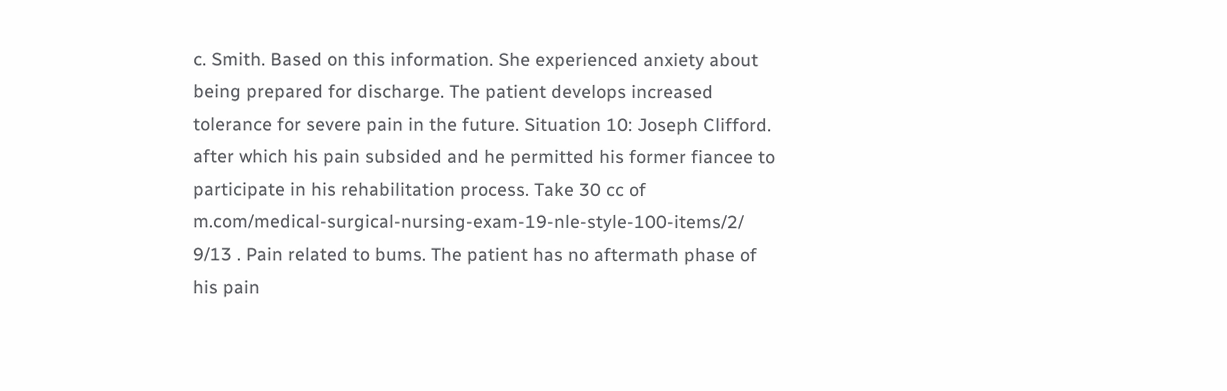c. Smith. Based on this information. She experienced anxiety about being prepared for discharge. The patient develops increased tolerance for severe pain in the future. Situation 10: Joseph Clifford. after which his pain subsided and he permitted his former fiancee to participate in his rehabilitation process. Take 30 cc of m.com/medical-surgical-nursing-exam-19-nle-style-100-items/2/ 9/13 . Pain related to bums. The patient has no aftermath phase of his pain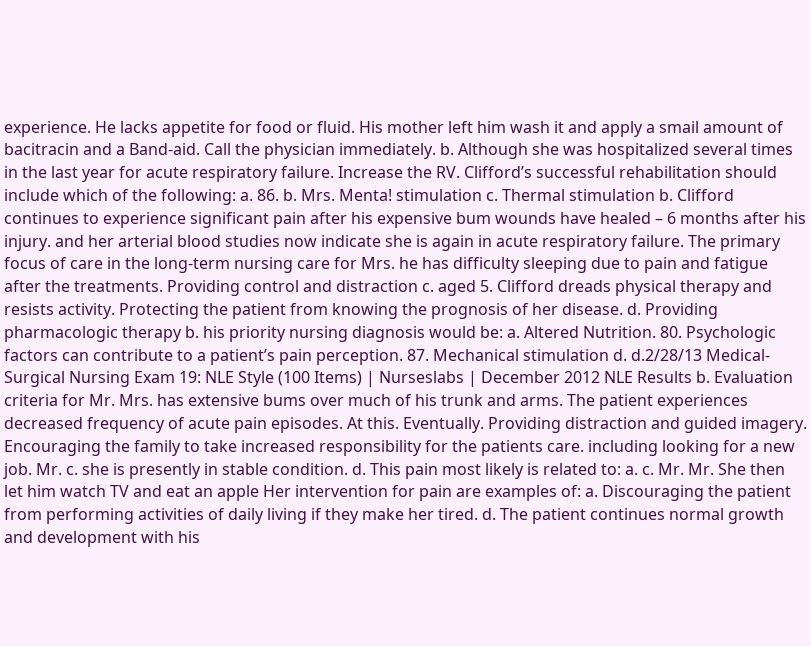experience. He lacks appetite for food or fluid. His mother left him wash it and apply a smail amount of bacitracin and a Band-aid. Call the physician immediately. b. Although she was hospitalized several times in the last year for acute respiratory failure. Increase the RV. Clifford’s successful rehabilitation should include which of the following: a. 86. b. Mrs. Menta! stimulation c. Thermal stimulation b. Clifford continues to experience significant pain after his expensive bum wounds have healed – 6 months after his injury. and her arterial blood studies now indicate she is again in acute respiratory failure. The primary focus of care in the long-term nursing care for Mrs. he has difficulty sleeping due to pain and fatigue after the treatments. Providing control and distraction c. aged 5. Clifford dreads physical therapy and resists activity. Protecting the patient from knowing the prognosis of her disease. d. Providing pharmacologic therapy b. his priority nursing diagnosis would be: a. Altered Nutrition. 80. Psychologic factors can contribute to a patient’s pain perception. 87. Mechanical stimulation d. d.2/28/13 Medical-Surgical Nursing Exam 19: NLE Style (100 Items) | Nurseslabs | December 2012 NLE Results b. Evaluation criteria for Mr. Mrs. has extensive bums over much of his trunk and arms. The patient experiences decreased frequency of acute pain episodes. At this. Eventually. Providing distraction and guided imagery. Encouraging the family to take increased responsibility for the patients care. including looking for a new job. Mr. c. she is presently in stable condition. d. This pain most likely is related to: a. c. Mr. Mr. She then let him watch TV and eat an apple Her intervention for pain are examples of: a. Discouraging the patient from performing activities of daily living if they make her tired. d. The patient continues normal growth and development with his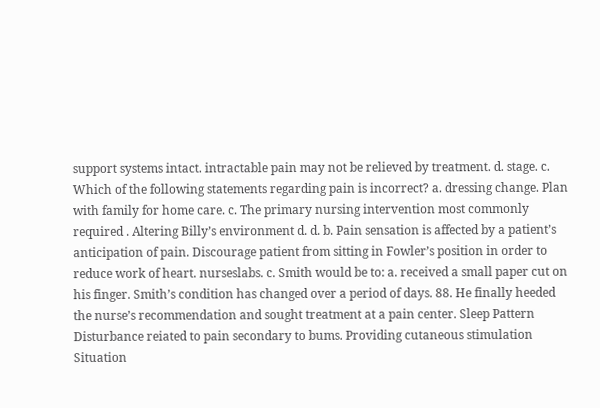support systems intact. intractable pain may not be relieved by treatment. d. stage. c. Which of the following statements regarding pain is incorrect? a. dressing change. Plan with family for home care. c. The primary nursing intervention most commonly required . Altering Billy’s environment d. d. b. Pain sensation is affected by a patient’s anticipation of pain. Discourage patient from sitting in Fowler’s position in order to reduce work of heart. nurseslabs. c. Smith would be to: a. received a small paper cut on his finger. Smith’s condition has changed over a period of days. 88. He finally heeded the nurse’s recommendation and sought treatment at a pain center. Sleep Pattern Disturbance reiated to pain secondary to bums. Providing cutaneous stimulation Situation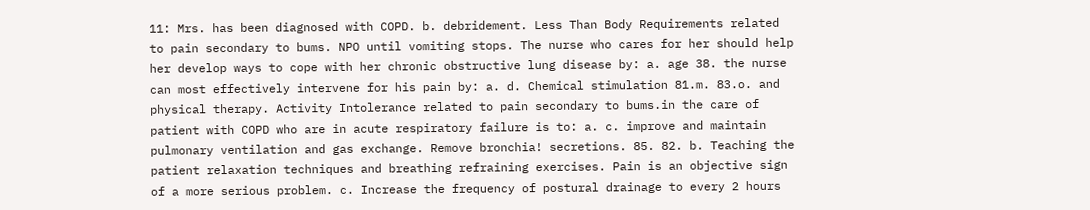11: Mrs. has been diagnosed with COPD. b. debridement. Less Than Body Requirements related to pain secondary to bums. NPO until vomiting stops. The nurse who cares for her should help her develop ways to cope with her chronic obstructive lung disease by: a. age 38. the nurse can most effectively intervene for his pain by: a. d. Chemical stimulation 81.m. 83.o. and physical therapy. Activity Intolerance related to pain secondary to bums.in the care of patient with COPD who are in acute respiratory failure is to: a. c. improve and maintain pulmonary ventilation and gas exchange. Remove bronchia! secretions. 85. 82. b. Teaching the patient relaxation techniques and breathing refraining exercises. Pain is an objective sign of a more serious problem. c. Increase the frequency of postural drainage to every 2 hours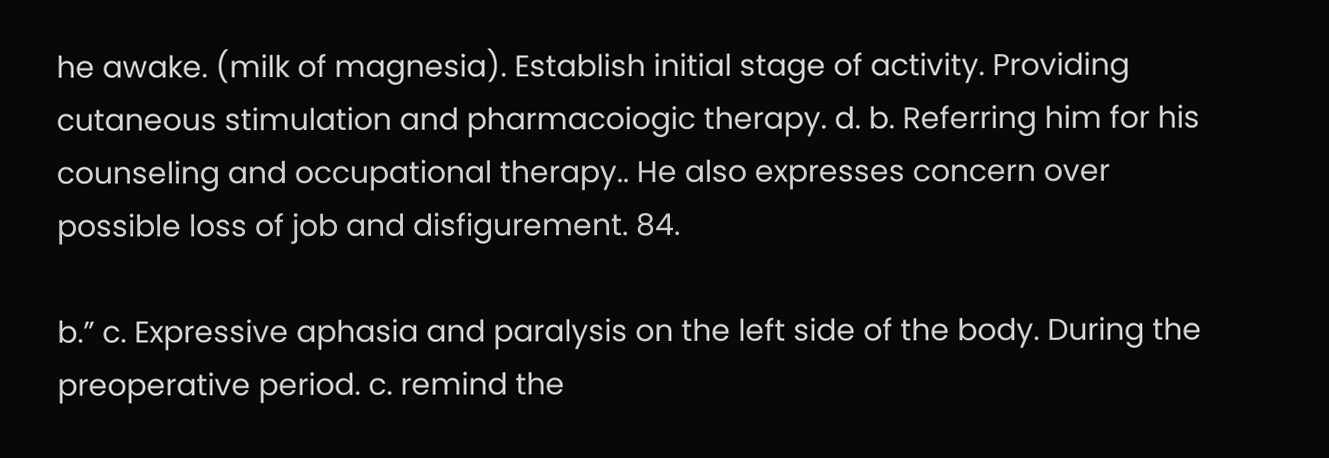he awake. (milk of magnesia). Establish initial stage of activity. Providing cutaneous stimulation and pharmacoiogic therapy. d. b. Referring him for his counseling and occupational therapy.. He also expresses concern over possible loss of job and disfigurement. 84.

b.” c. Expressive aphasia and paralysis on the left side of the body. During the preoperative period. c. remind the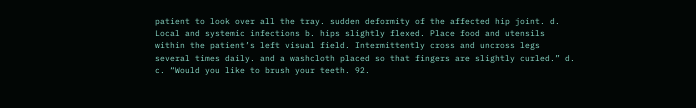patient to look over all the tray. sudden deformity of the affected hip joint. d. Local and systemic infections b. hips slightly flexed. Place food and utensils within the patient’s left visual field. Intermittently cross and uncross legs several times daily. and a washcloth placed so that fingers are slightly curled.” d. c. “Would you like to brush your teeth. 92.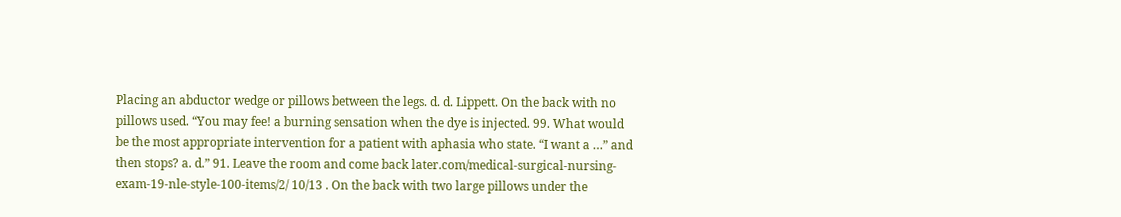Placing an abductor wedge or pillows between the legs. d. d. Lippett. On the back with no pillows used. “You may fee! a burning sensation when the dye is injected. 99. What would be the most appropriate intervention for a patient with aphasia who state. “I want a …” and then stops? a. d.” 91. Leave the room and come back later.com/medical-surgical-nursing-exam-19-nle-style-100-items/2/ 10/13 . On the back with two large pillows under the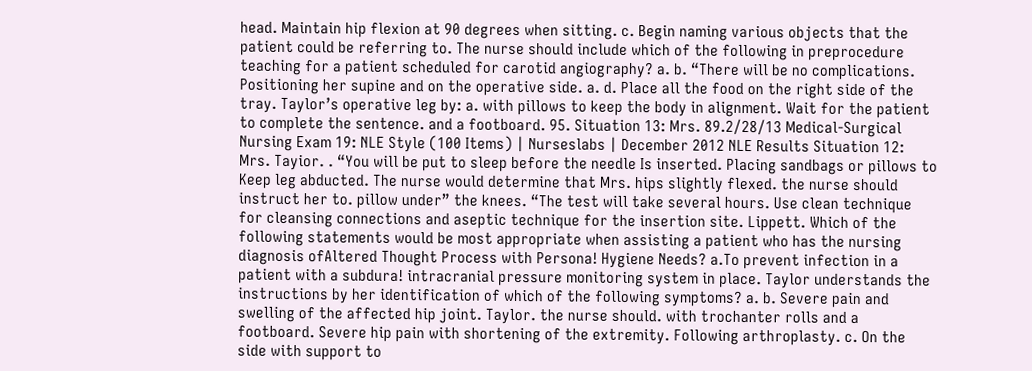head. Maintain hip flexion at 90 degrees when sitting. c. Begin naming various objects that the patient could be referring to. The nurse should include which of the following in preprocedure teaching for a patient scheduled for carotid angiography? a. b. “There will be no complications. Positioning her supine and on the operative side. a. d. Place all the food on the right side of the tray. Taylor’s operative leg by: a. with pillows to keep the body in alignment. Wait for the patient to complete the sentence. and a footboard. 95. Situation 13: Mrs. 89.2/28/13 Medical-Surgical Nursing Exam 19: NLE Style (100 Items) | Nurseslabs | December 2012 NLE Results Situation 12: Mrs. Tayior. . “You will be put to sleep before the needle Is inserted. Placing sandbags or pillows to Keep leg abducted. The nurse would determine that Mrs. hips slightly flexed. the nurse should instruct her to. pillow under” the knees. “The test will take several hours. Use clean technique for cleansing connections and aseptic technique for the insertion site. Lippett. Which of the following statements would be most appropriate when assisting a patient who has the nursing diagnosis ofAltered Thought Process with Persona! Hygiene Needs? a.To prevent infection in a patient with a subdura! intracranial pressure monitoring system in place. Taylor understands the instructions by her identification of which of the following symptoms? a. b. Severe pain and swelling of the affected hip joint. Taylor. the nurse should. with trochanter rolls and a footboard. Severe hip pain with shortening of the extremity. Following arthroplasty. c. On the side with support to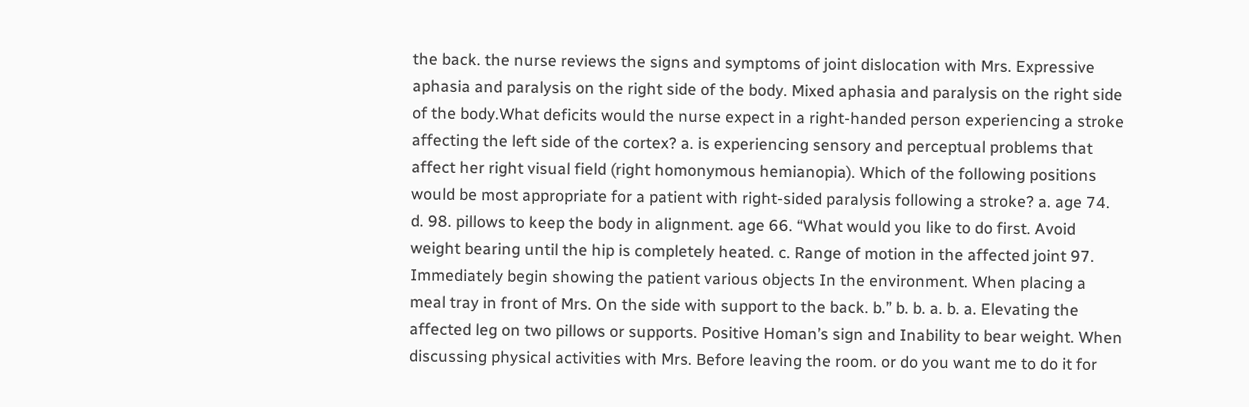the back. the nurse reviews the signs and symptoms of joint dislocation with Mrs. Expressive aphasia and paralysis on the right side of the body. Mixed aphasia and paralysis on the right side of the body.What deficits would the nurse expect in a right-handed person experiencing a stroke affecting the left side of the cortex? a. is experiencing sensory and perceptual problems that affect her right visual field (right homonymous hemianopia). Which of the following positions would be most appropriate for a patient with right-sided paralysis following a stroke? a. age 74. d. 98. pillows to keep the body in alignment. age 66. “What would you like to do first. Avoid weight bearing until the hip is completely heated. c. Range of motion in the affected joint 97. Immediately begin showing the patient various objects In the environment. When placing a meal tray in front of Mrs. On the side with support to the back. b.” b. b. a. b. a. Elevating the affected leg on two pillows or supports. Positive Homan’s sign and Inability to bear weight. When discussing physical activities with Mrs. Before leaving the room. or do you want me to do it for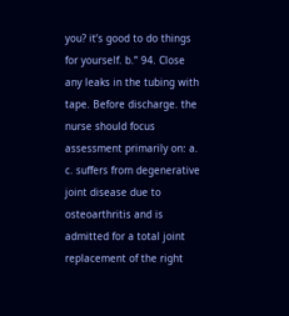you? it’s good to do things for yourself. b.” 94. Close any leaks in the tubing with tape. Before discharge. the nurse should focus assessment primarily on: a. c. suffers from degenerative joint disease due to osteoarthritis and is admitted for a total joint replacement of the right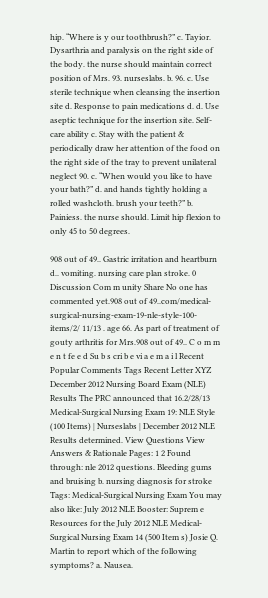hip. “Where is y our toothbrush?” c. Tayior. Dysarthria and paralysis on the right side of the body. the nurse should maintain correct position of Mrs. 93. nurseslabs. b. 96. c. Use sterile technique when cleansing the insertion site d. Response to pain medications d. d. Use aseptic technique for the insertion site. Self-care ability c. Stay with the patient & periodically draw her attention of the food on the right side of the tray to prevent unilateral neglect 90. c. “When would you like to have your bath?” d. and hands tightly holding a rolled washcloth. brush your teeth?” b. Painiess. the nurse should. Limit hip flexion to only 45 to 50 degrees.

908 out of 49.. Gastric irritation and heartburn d.. vomiting. nursing care plan stroke. 0 Discussion Com m unity Share No one has commented yet.908 out of 49..com/medical-surgical-nursing-exam-19-nle-style-100-items/2/ 11/13 . age 66. As part of treatment of gouty arthritis for Mrs.908 out of 49.. C o m m e n t fe e d Su b s cri b e vi a e m a i l Recent Popular Comments Tags Recent Letter XYZ December 2012 Nursing Board Exam (NLE) Results The PRC announced that 16.2/28/13 Medical-Surgical Nursing Exam 19: NLE Style (100 Items) | Nurseslabs | December 2012 NLE Results determined. View Questions View Answers & Rationale Pages: 1 2 Found through: nle 2012 questions. Bleeding gums and bruising b. nursing diagnosis for stroke Tags: Medical-Surgical Nursing Exam You may also like: July 2012 NLE Booster: Suprem e Resources for the July 2012 NLE Medical-Surgical Nursing Exam 14 (500 Item s) Josie Q. Martin to report which of the following symptoms? a. Nausea.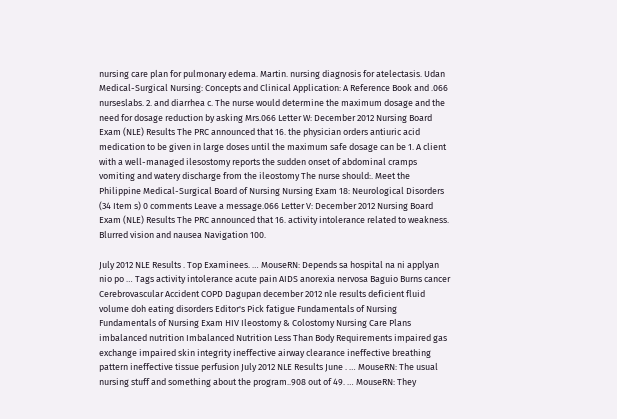nursing care plan for pulmonary edema. Martin. nursing diagnosis for atelectasis. Udan Medical-Surgical Nursing: Concepts and Clinical Application: A Reference Book and .066 nurseslabs. 2. and diarrhea c. The nurse would determine the maximum dosage and the need for dosage reduction by asking Mrs.066 Letter W: December 2012 Nursing Board Exam (NLE) Results The PRC announced that 16. the physician orders antiuric acid medication to be given in large doses until the maximum safe dosage can be 1. A client with a well-managed ilesostomy reports the sudden onset of abdominal cramps vomiting and watery discharge from the ileostomy The nurse should:. Meet the Philippine Medical-Surgical Board of Nursing Nursing Exam 18: Neurological Disorders (34 Item s) 0 comments Leave a message.066 Letter V: December 2012 Nursing Board Exam (NLE) Results The PRC announced that 16. activity intolerance related to weakness. Blurred vision and nausea Navigation 100.

July 2012 NLE Results . Top Examinees. … MouseRN: Depends sa hospital na ni applyan nio po … Tags activity intolerance acute pain AIDS anorexia nervosa Baguio Burns cancer Cerebrovascular Accident COPD Dagupan december 2012 nle results deficient fluid volume doh eating disorders Editor's Pick fatigue Fundamentals of Nursing Fundamentals of Nursing Exam HIV Ileostomy & Colostomy Nursing Care Plans imbalanced nutrition Imbalanced Nutrition Less Than Body Requirements impaired gas exchange impaired skin integrity ineffective airway clearance ineffective breathing pattern ineffective tissue perfusion July 2012 NLE Results June . … MouseRN: The usual nursing stuff and something about the program..908 out of 49. … MouseRN: They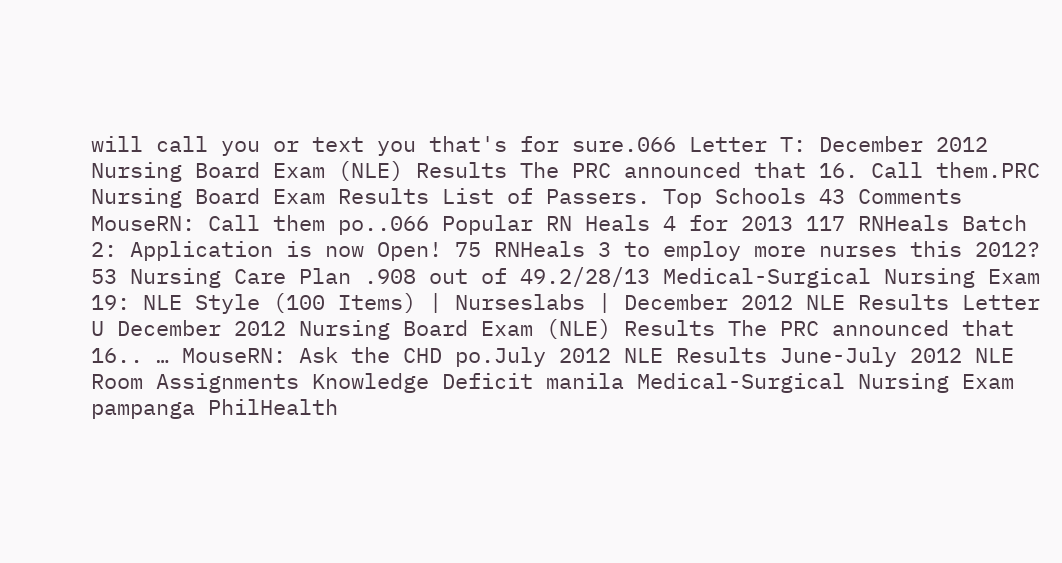will call you or text you that's for sure.066 Letter T: December 2012 Nursing Board Exam (NLE) Results The PRC announced that 16. Call them.PRC Nursing Board Exam Results List of Passers. Top Schools 43 Comments MouseRN: Call them po..066 Popular RN Heals 4 for 2013 117 RNHeals Batch 2: Application is now Open! 75 RNHeals 3 to employ more nurses this 2012? 53 Nursing Care Plan .908 out of 49.2/28/13 Medical-Surgical Nursing Exam 19: NLE Style (100 Items) | Nurseslabs | December 2012 NLE Results Letter U December 2012 Nursing Board Exam (NLE) Results The PRC announced that 16.. … MouseRN: Ask the CHD po.July 2012 NLE Results June-July 2012 NLE Room Assignments Knowledge Deficit manila Medical-Surgical Nursing Exam pampanga PhilHealth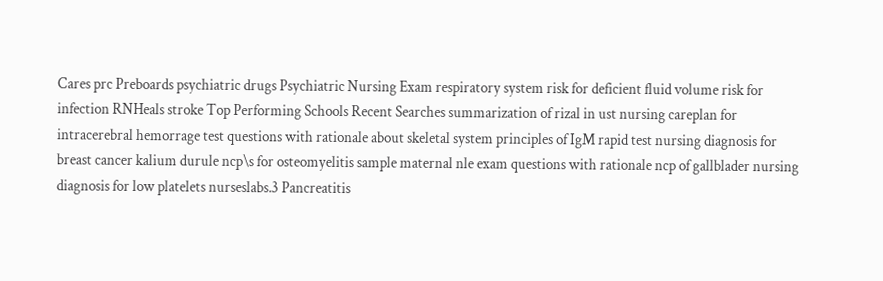Cares prc Preboards psychiatric drugs Psychiatric Nursing Exam respiratory system risk for deficient fluid volume risk for infection RNHeals stroke Top Performing Schools Recent Searches summarization of rizal in ust nursing careplan for intracerebral hemorrage test questions with rationale about skeletal system principles of IgM rapid test nursing diagnosis for breast cancer kalium durule ncp\s for osteomyelitis sample maternal nle exam questions with rationale ncp of gallblader nursing diagnosis for low platelets nurseslabs.3 Pancreatitis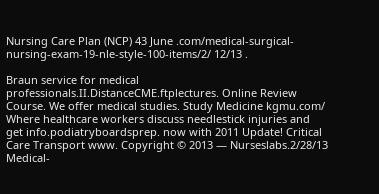Nursing Care Plan (NCP) 43 June .com/medical-surgical-nursing-exam-19-nle-style-100-items/2/ 12/13 .

Braun service for medical professionals.II.DistanceCME.ftplectures. Online Review Course. We offer medical studies. Study Medicine kgmu.com/ Where healthcare workers discuss needlestick injuries and get info.podiatryboardsprep. now with 2011 Update! Critical Care Transport www. Copyright © 2013 — Nurseslabs.2/28/13 Medical-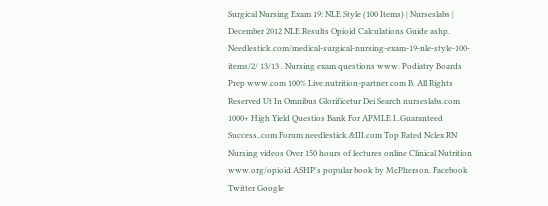Surgical Nursing Exam 19: NLE Style (100 Items) | Nurseslabs | December 2012 NLE Results Opioid Calculations Guide ashp. Needlestick.com/medical-surgical-nursing-exam-19-nle-style-100-items/2/ 13/13 . Nursing exam questions www. Podiatry Boards Prep www.com 100% Live.nutrition-partner.com B. All Rights Reserved Ut In Omnibus Glorificetur Dei Search nurseslabs.com 1000+ High Yield Questios Bank For APMLE I..Guaranteed Success..com Forum needlestick.&III.com Top Rated Nclex RN Nursing videos Over 150 hours of lectures online Clinical Nutrition www.org/opioid ASHP's popular book by McPherson. Facebook Twitter Google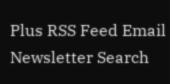Plus RSS Feed Email Newsletter Search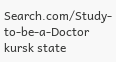Search.com/Study-to-be-a-Doctor kursk state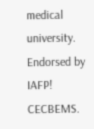medical university. Endorsed by IAFP! CECBEMS.